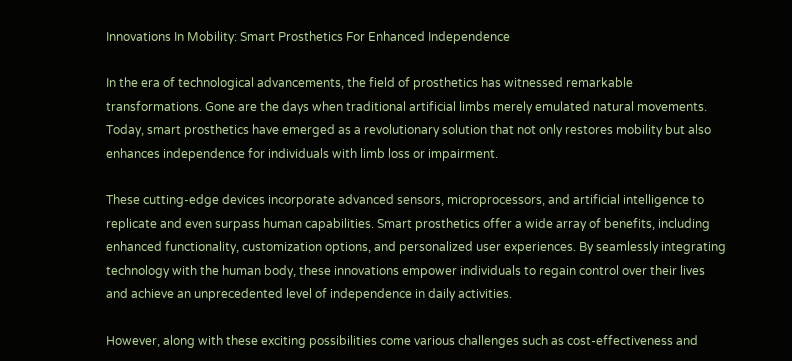Innovations In Mobility: Smart Prosthetics For Enhanced Independence

In the era of technological advancements, the field of prosthetics has witnessed remarkable transformations. Gone are the days when traditional artificial limbs merely emulated natural movements. Today, smart prosthetics have emerged as a revolutionary solution that not only restores mobility but also enhances independence for individuals with limb loss or impairment.

These cutting-edge devices incorporate advanced sensors, microprocessors, and artificial intelligence to replicate and even surpass human capabilities. Smart prosthetics offer a wide array of benefits, including enhanced functionality, customization options, and personalized user experiences. By seamlessly integrating technology with the human body, these innovations empower individuals to regain control over their lives and achieve an unprecedented level of independence in daily activities.

However, along with these exciting possibilities come various challenges such as cost-effectiveness and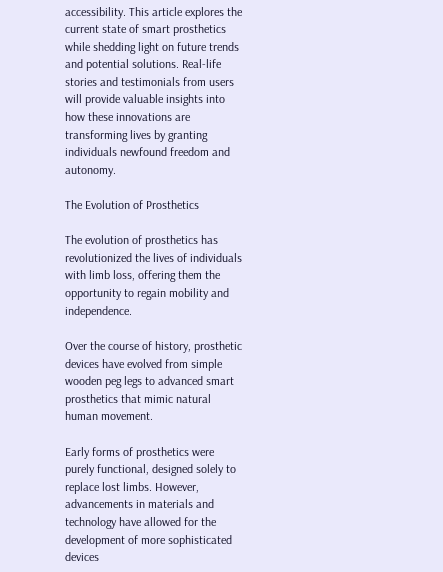accessibility. This article explores the current state of smart prosthetics while shedding light on future trends and potential solutions. Real-life stories and testimonials from users will provide valuable insights into how these innovations are transforming lives by granting individuals newfound freedom and autonomy.

The Evolution of Prosthetics

The evolution of prosthetics has revolutionized the lives of individuals with limb loss, offering them the opportunity to regain mobility and independence.

Over the course of history, prosthetic devices have evolved from simple wooden peg legs to advanced smart prosthetics that mimic natural human movement.

Early forms of prosthetics were purely functional, designed solely to replace lost limbs. However, advancements in materials and technology have allowed for the development of more sophisticated devices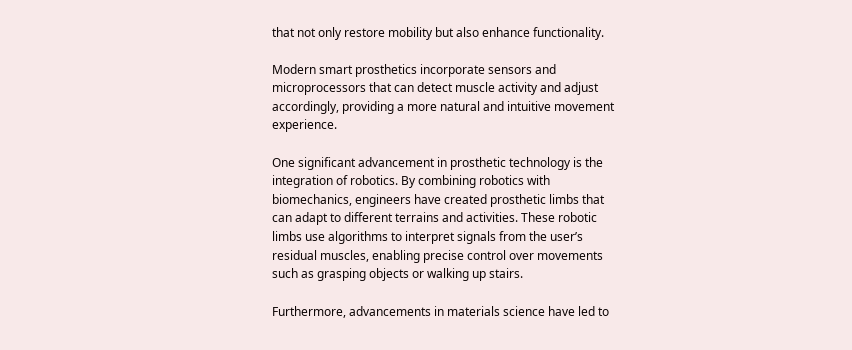that not only restore mobility but also enhance functionality.

Modern smart prosthetics incorporate sensors and microprocessors that can detect muscle activity and adjust accordingly, providing a more natural and intuitive movement experience.

One significant advancement in prosthetic technology is the integration of robotics. By combining robotics with biomechanics, engineers have created prosthetic limbs that can adapt to different terrains and activities. These robotic limbs use algorithms to interpret signals from the user’s residual muscles, enabling precise control over movements such as grasping objects or walking up stairs.

Furthermore, advancements in materials science have led to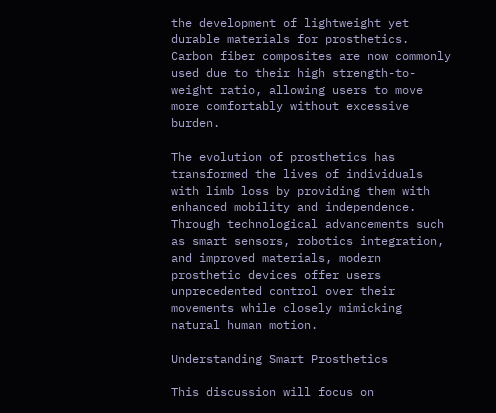the development of lightweight yet durable materials for prosthetics. Carbon fiber composites are now commonly used due to their high strength-to-weight ratio, allowing users to move more comfortably without excessive burden.

The evolution of prosthetics has transformed the lives of individuals with limb loss by providing them with enhanced mobility and independence. Through technological advancements such as smart sensors, robotics integration, and improved materials, modern prosthetic devices offer users unprecedented control over their movements while closely mimicking natural human motion.

Understanding Smart Prosthetics

This discussion will focus on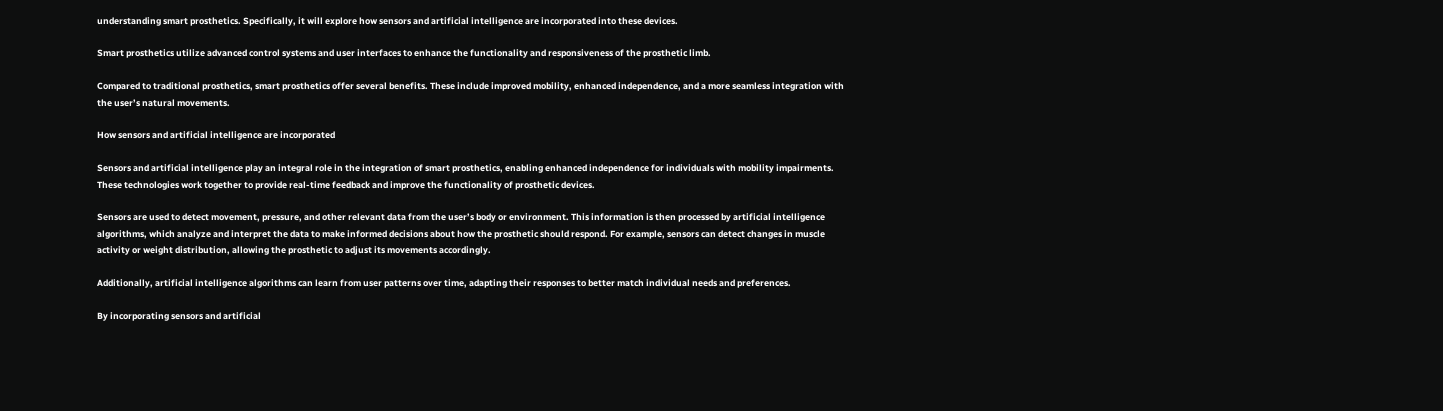understanding smart prosthetics. Specifically, it will explore how sensors and artificial intelligence are incorporated into these devices.

Smart prosthetics utilize advanced control systems and user interfaces to enhance the functionality and responsiveness of the prosthetic limb.

Compared to traditional prosthetics, smart prosthetics offer several benefits. These include improved mobility, enhanced independence, and a more seamless integration with the user’s natural movements.

How sensors and artificial intelligence are incorporated

Sensors and artificial intelligence play an integral role in the integration of smart prosthetics, enabling enhanced independence for individuals with mobility impairments. These technologies work together to provide real-time feedback and improve the functionality of prosthetic devices.

Sensors are used to detect movement, pressure, and other relevant data from the user’s body or environment. This information is then processed by artificial intelligence algorithms, which analyze and interpret the data to make informed decisions about how the prosthetic should respond. For example, sensors can detect changes in muscle activity or weight distribution, allowing the prosthetic to adjust its movements accordingly.

Additionally, artificial intelligence algorithms can learn from user patterns over time, adapting their responses to better match individual needs and preferences.

By incorporating sensors and artificial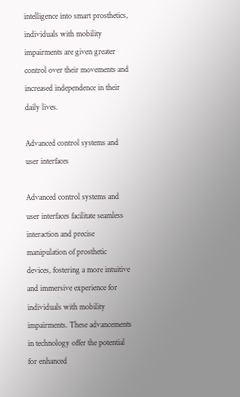intelligence into smart prosthetics, individuals with mobility impairments are given greater control over their movements and increased independence in their daily lives.

Advanced control systems and user interfaces

Advanced control systems and user interfaces facilitate seamless interaction and precise manipulation of prosthetic devices, fostering a more intuitive and immersive experience for individuals with mobility impairments. These advancements in technology offer the potential for enhanced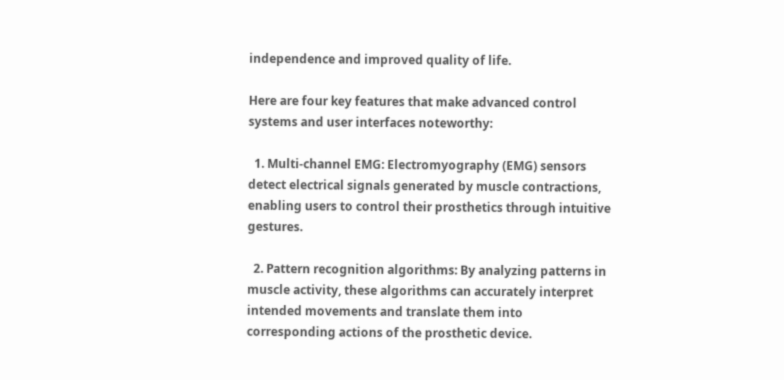independence and improved quality of life.

Here are four key features that make advanced control systems and user interfaces noteworthy:

  1. Multi-channel EMG: Electromyography (EMG) sensors detect electrical signals generated by muscle contractions, enabling users to control their prosthetics through intuitive gestures.

  2. Pattern recognition algorithms: By analyzing patterns in muscle activity, these algorithms can accurately interpret intended movements and translate them into corresponding actions of the prosthetic device.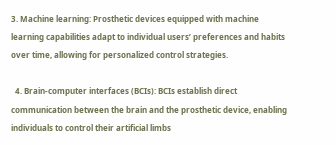3. Machine learning: Prosthetic devices equipped with machine learning capabilities adapt to individual users’ preferences and habits over time, allowing for personalized control strategies.

  4. Brain-computer interfaces (BCIs): BCIs establish direct communication between the brain and the prosthetic device, enabling individuals to control their artificial limbs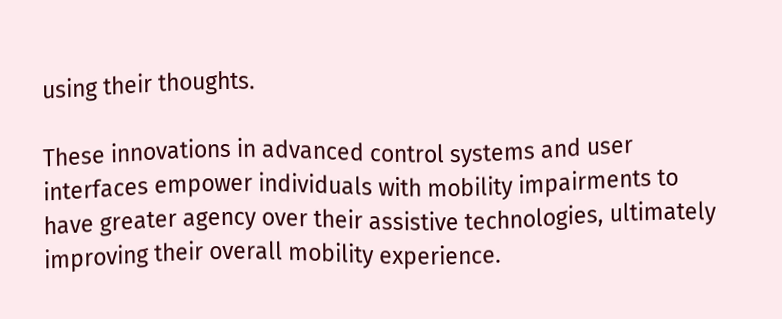using their thoughts.

These innovations in advanced control systems and user interfaces empower individuals with mobility impairments to have greater agency over their assistive technologies, ultimately improving their overall mobility experience.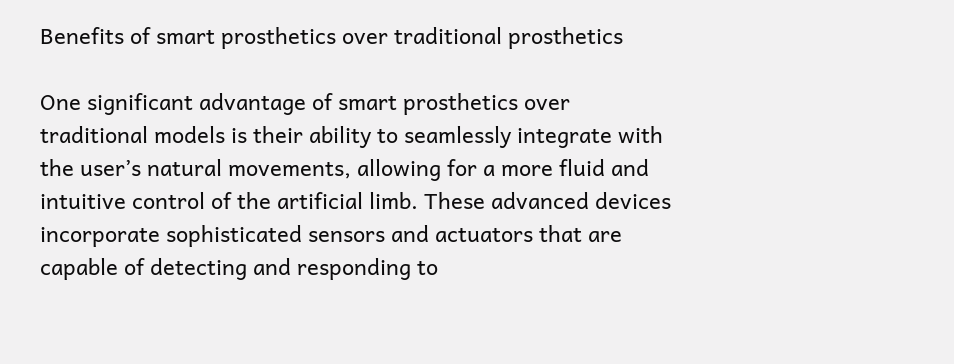Benefits of smart prosthetics over traditional prosthetics

One significant advantage of smart prosthetics over traditional models is their ability to seamlessly integrate with the user’s natural movements, allowing for a more fluid and intuitive control of the artificial limb. These advanced devices incorporate sophisticated sensors and actuators that are capable of detecting and responding to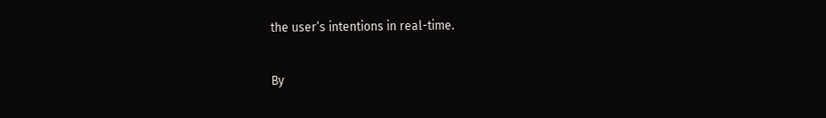the user’s intentions in real-time.

By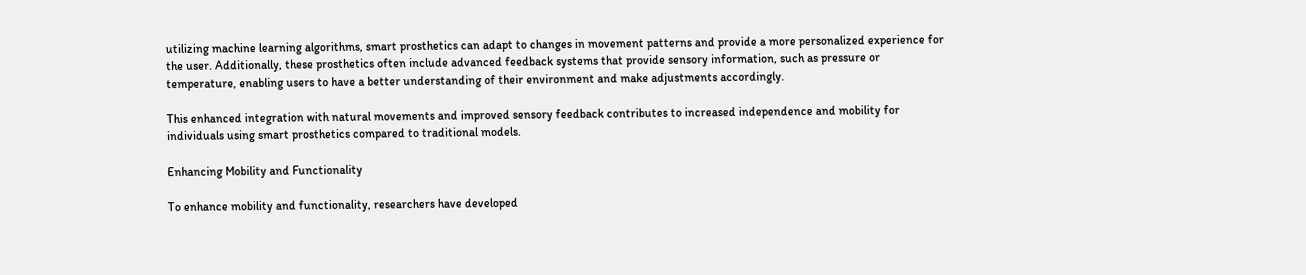utilizing machine learning algorithms, smart prosthetics can adapt to changes in movement patterns and provide a more personalized experience for the user. Additionally, these prosthetics often include advanced feedback systems that provide sensory information, such as pressure or temperature, enabling users to have a better understanding of their environment and make adjustments accordingly.

This enhanced integration with natural movements and improved sensory feedback contributes to increased independence and mobility for individuals using smart prosthetics compared to traditional models.

Enhancing Mobility and Functionality

To enhance mobility and functionality, researchers have developed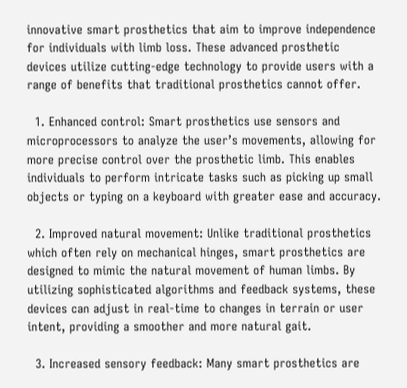innovative smart prosthetics that aim to improve independence for individuals with limb loss. These advanced prosthetic devices utilize cutting-edge technology to provide users with a range of benefits that traditional prosthetics cannot offer.

  1. Enhanced control: Smart prosthetics use sensors and microprocessors to analyze the user’s movements, allowing for more precise control over the prosthetic limb. This enables individuals to perform intricate tasks such as picking up small objects or typing on a keyboard with greater ease and accuracy.

  2. Improved natural movement: Unlike traditional prosthetics which often rely on mechanical hinges, smart prosthetics are designed to mimic the natural movement of human limbs. By utilizing sophisticated algorithms and feedback systems, these devices can adjust in real-time to changes in terrain or user intent, providing a smoother and more natural gait.

  3. Increased sensory feedback: Many smart prosthetics are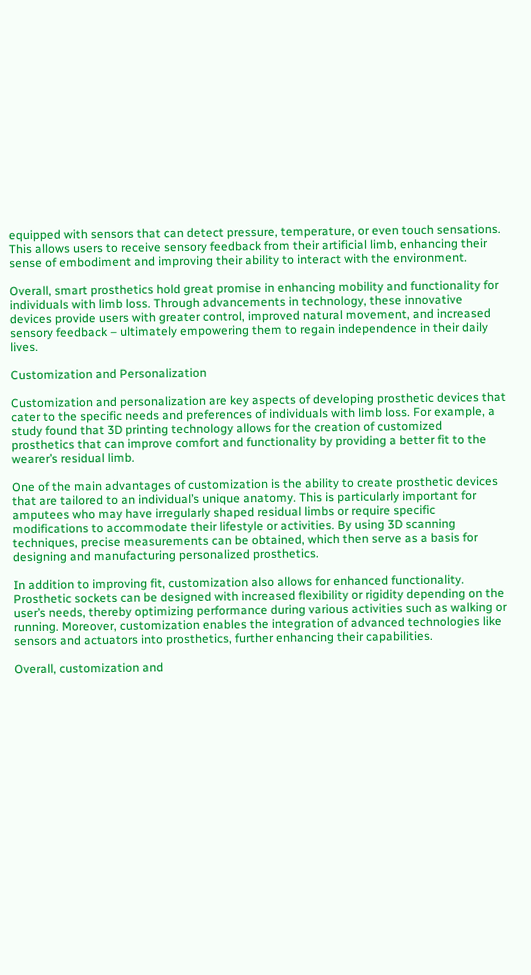equipped with sensors that can detect pressure, temperature, or even touch sensations. This allows users to receive sensory feedback from their artificial limb, enhancing their sense of embodiment and improving their ability to interact with the environment.

Overall, smart prosthetics hold great promise in enhancing mobility and functionality for individuals with limb loss. Through advancements in technology, these innovative devices provide users with greater control, improved natural movement, and increased sensory feedback – ultimately empowering them to regain independence in their daily lives.

Customization and Personalization

Customization and personalization are key aspects of developing prosthetic devices that cater to the specific needs and preferences of individuals with limb loss. For example, a study found that 3D printing technology allows for the creation of customized prosthetics that can improve comfort and functionality by providing a better fit to the wearer’s residual limb.

One of the main advantages of customization is the ability to create prosthetic devices that are tailored to an individual’s unique anatomy. This is particularly important for amputees who may have irregularly shaped residual limbs or require specific modifications to accommodate their lifestyle or activities. By using 3D scanning techniques, precise measurements can be obtained, which then serve as a basis for designing and manufacturing personalized prosthetics.

In addition to improving fit, customization also allows for enhanced functionality. Prosthetic sockets can be designed with increased flexibility or rigidity depending on the user’s needs, thereby optimizing performance during various activities such as walking or running. Moreover, customization enables the integration of advanced technologies like sensors and actuators into prosthetics, further enhancing their capabilities.

Overall, customization and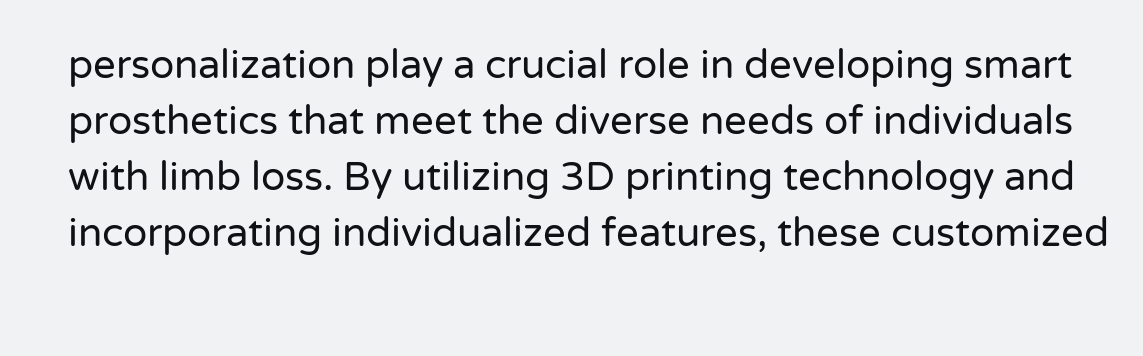personalization play a crucial role in developing smart prosthetics that meet the diverse needs of individuals with limb loss. By utilizing 3D printing technology and incorporating individualized features, these customized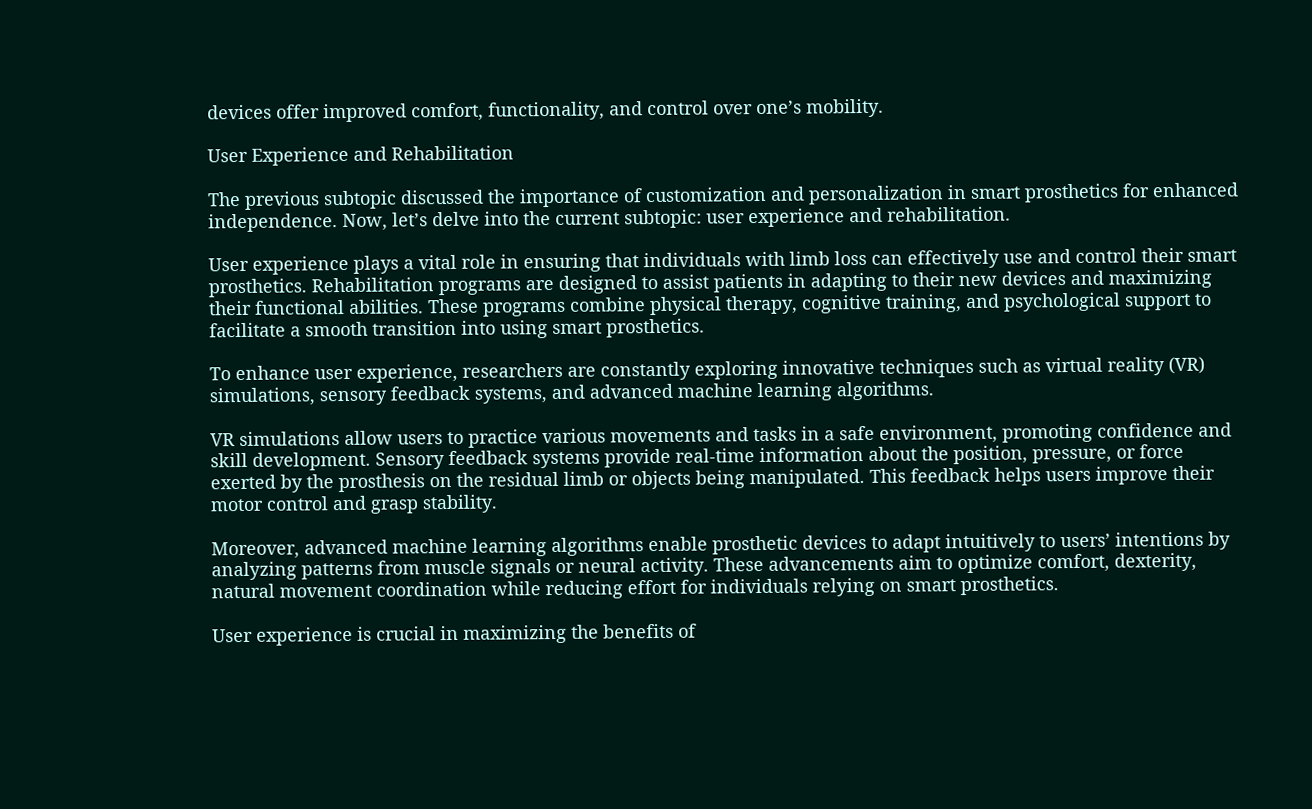devices offer improved comfort, functionality, and control over one’s mobility.

User Experience and Rehabilitation

The previous subtopic discussed the importance of customization and personalization in smart prosthetics for enhanced independence. Now, let’s delve into the current subtopic: user experience and rehabilitation.

User experience plays a vital role in ensuring that individuals with limb loss can effectively use and control their smart prosthetics. Rehabilitation programs are designed to assist patients in adapting to their new devices and maximizing their functional abilities. These programs combine physical therapy, cognitive training, and psychological support to facilitate a smooth transition into using smart prosthetics.

To enhance user experience, researchers are constantly exploring innovative techniques such as virtual reality (VR) simulations, sensory feedback systems, and advanced machine learning algorithms.

VR simulations allow users to practice various movements and tasks in a safe environment, promoting confidence and skill development. Sensory feedback systems provide real-time information about the position, pressure, or force exerted by the prosthesis on the residual limb or objects being manipulated. This feedback helps users improve their motor control and grasp stability.

Moreover, advanced machine learning algorithms enable prosthetic devices to adapt intuitively to users’ intentions by analyzing patterns from muscle signals or neural activity. These advancements aim to optimize comfort, dexterity, natural movement coordination while reducing effort for individuals relying on smart prosthetics.

User experience is crucial in maximizing the benefits of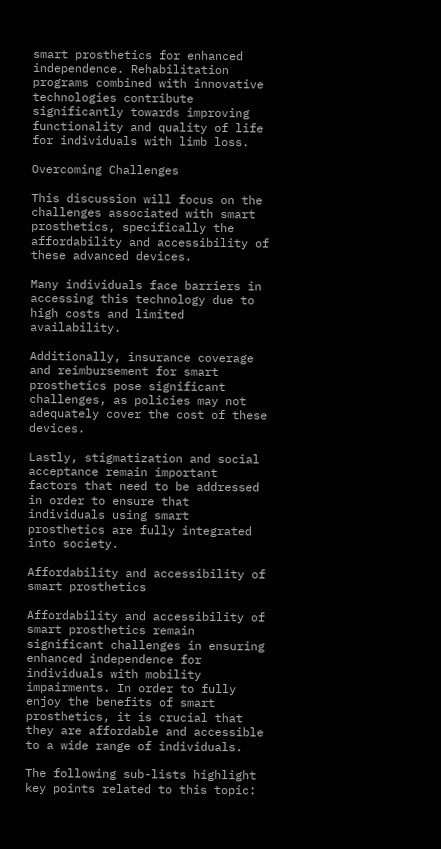smart prosthetics for enhanced independence. Rehabilitation programs combined with innovative technologies contribute significantly towards improving functionality and quality of life for individuals with limb loss.

Overcoming Challenges

This discussion will focus on the challenges associated with smart prosthetics, specifically the affordability and accessibility of these advanced devices.

Many individuals face barriers in accessing this technology due to high costs and limited availability.

Additionally, insurance coverage and reimbursement for smart prosthetics pose significant challenges, as policies may not adequately cover the cost of these devices.

Lastly, stigmatization and social acceptance remain important factors that need to be addressed in order to ensure that individuals using smart prosthetics are fully integrated into society.

Affordability and accessibility of smart prosthetics

Affordability and accessibility of smart prosthetics remain significant challenges in ensuring enhanced independence for individuals with mobility impairments. In order to fully enjoy the benefits of smart prosthetics, it is crucial that they are affordable and accessible to a wide range of individuals.

The following sub-lists highlight key points related to this topic: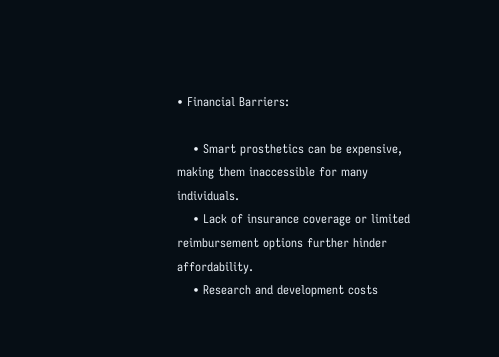• Financial Barriers:

    • Smart prosthetics can be expensive, making them inaccessible for many individuals.
    • Lack of insurance coverage or limited reimbursement options further hinder affordability.
    • Research and development costs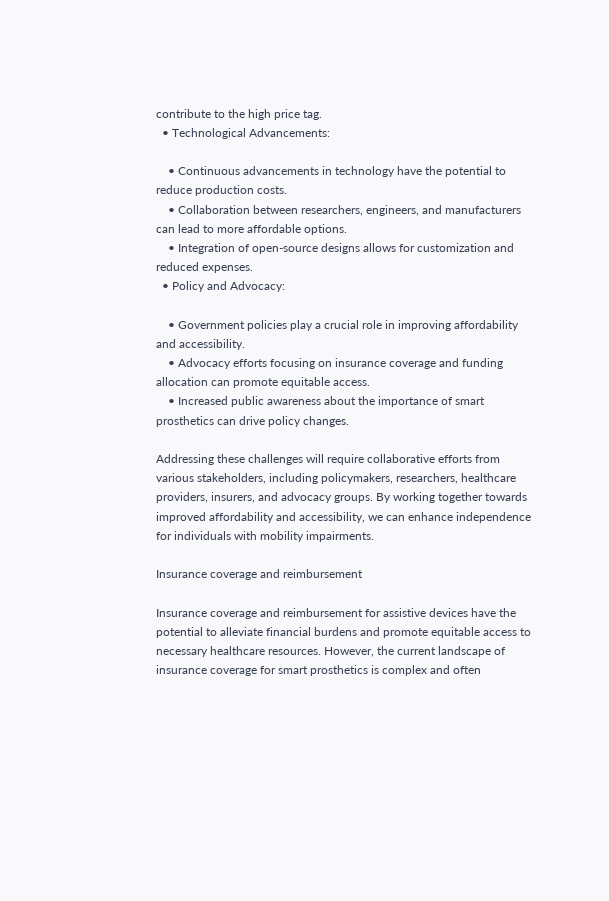contribute to the high price tag.
  • Technological Advancements:

    • Continuous advancements in technology have the potential to reduce production costs.
    • Collaboration between researchers, engineers, and manufacturers can lead to more affordable options.
    • Integration of open-source designs allows for customization and reduced expenses.
  • Policy and Advocacy:

    • Government policies play a crucial role in improving affordability and accessibility.
    • Advocacy efforts focusing on insurance coverage and funding allocation can promote equitable access.
    • Increased public awareness about the importance of smart prosthetics can drive policy changes.

Addressing these challenges will require collaborative efforts from various stakeholders, including policymakers, researchers, healthcare providers, insurers, and advocacy groups. By working together towards improved affordability and accessibility, we can enhance independence for individuals with mobility impairments.

Insurance coverage and reimbursement

Insurance coverage and reimbursement for assistive devices have the potential to alleviate financial burdens and promote equitable access to necessary healthcare resources. However, the current landscape of insurance coverage for smart prosthetics is complex and often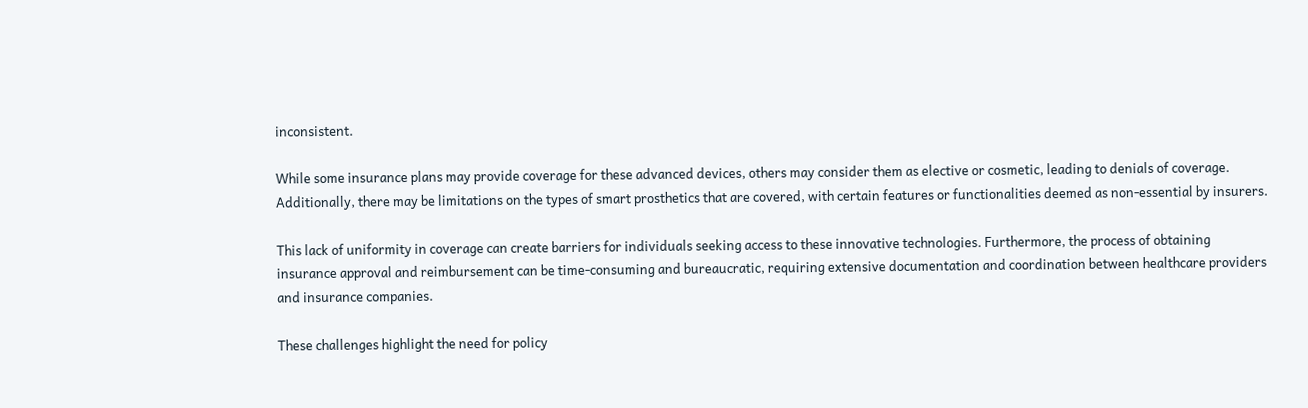inconsistent.

While some insurance plans may provide coverage for these advanced devices, others may consider them as elective or cosmetic, leading to denials of coverage. Additionally, there may be limitations on the types of smart prosthetics that are covered, with certain features or functionalities deemed as non-essential by insurers.

This lack of uniformity in coverage can create barriers for individuals seeking access to these innovative technologies. Furthermore, the process of obtaining insurance approval and reimbursement can be time-consuming and bureaucratic, requiring extensive documentation and coordination between healthcare providers and insurance companies.

These challenges highlight the need for policy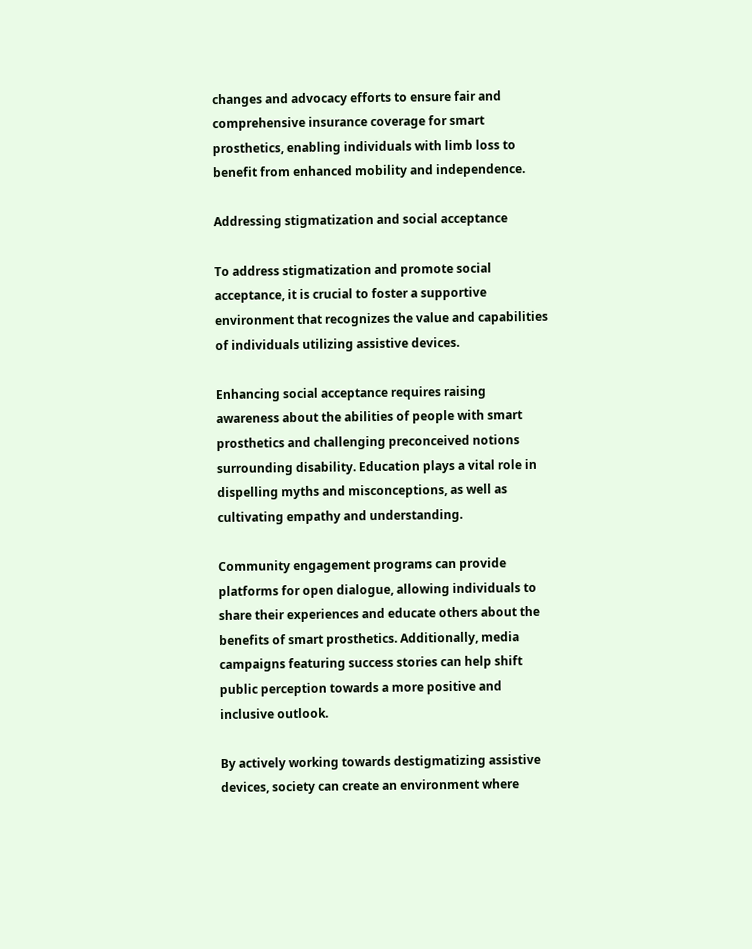changes and advocacy efforts to ensure fair and comprehensive insurance coverage for smart prosthetics, enabling individuals with limb loss to benefit from enhanced mobility and independence.

Addressing stigmatization and social acceptance

To address stigmatization and promote social acceptance, it is crucial to foster a supportive environment that recognizes the value and capabilities of individuals utilizing assistive devices.

Enhancing social acceptance requires raising awareness about the abilities of people with smart prosthetics and challenging preconceived notions surrounding disability. Education plays a vital role in dispelling myths and misconceptions, as well as cultivating empathy and understanding.

Community engagement programs can provide platforms for open dialogue, allowing individuals to share their experiences and educate others about the benefits of smart prosthetics. Additionally, media campaigns featuring success stories can help shift public perception towards a more positive and inclusive outlook.

By actively working towards destigmatizing assistive devices, society can create an environment where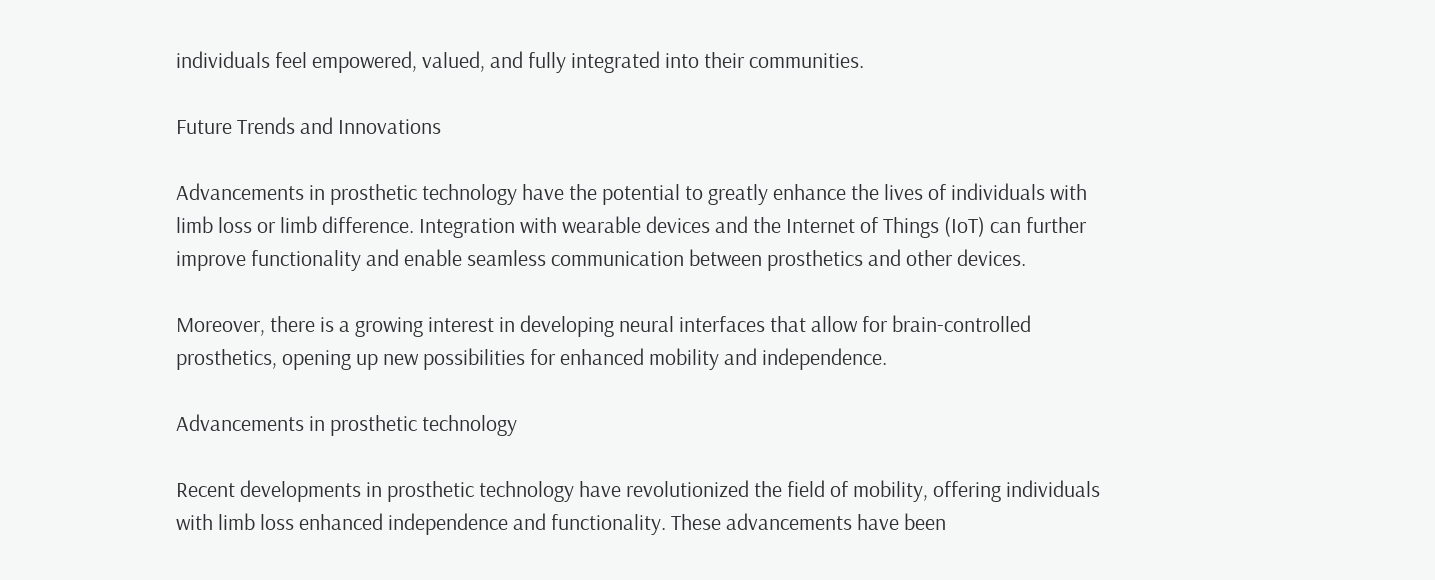individuals feel empowered, valued, and fully integrated into their communities.

Future Trends and Innovations

Advancements in prosthetic technology have the potential to greatly enhance the lives of individuals with limb loss or limb difference. Integration with wearable devices and the Internet of Things (IoT) can further improve functionality and enable seamless communication between prosthetics and other devices.

Moreover, there is a growing interest in developing neural interfaces that allow for brain-controlled prosthetics, opening up new possibilities for enhanced mobility and independence.

Advancements in prosthetic technology

Recent developments in prosthetic technology have revolutionized the field of mobility, offering individuals with limb loss enhanced independence and functionality. These advancements have been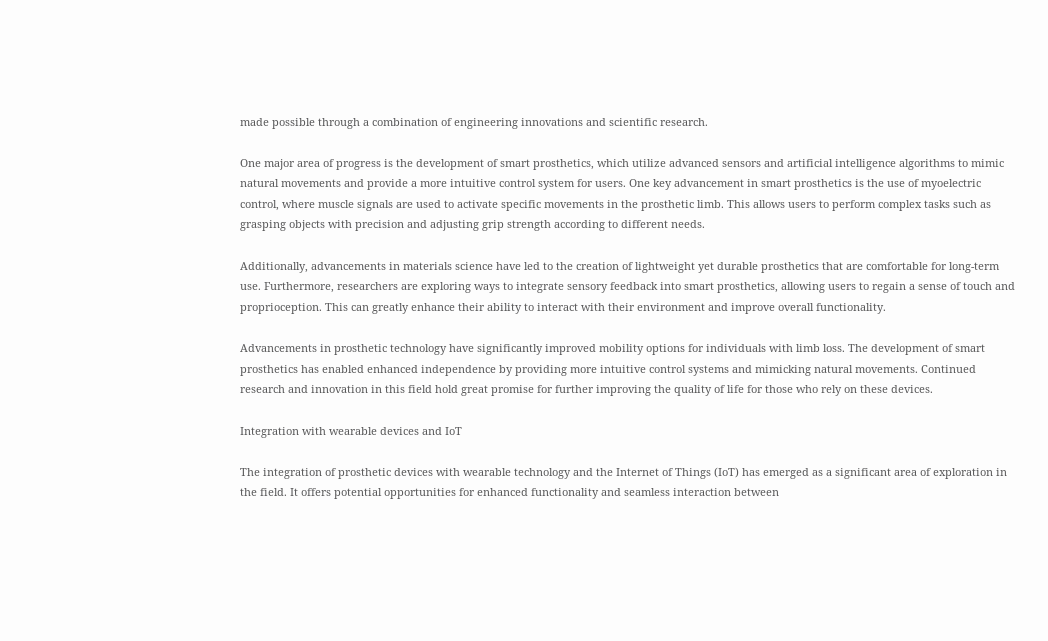made possible through a combination of engineering innovations and scientific research.

One major area of progress is the development of smart prosthetics, which utilize advanced sensors and artificial intelligence algorithms to mimic natural movements and provide a more intuitive control system for users. One key advancement in smart prosthetics is the use of myoelectric control, where muscle signals are used to activate specific movements in the prosthetic limb. This allows users to perform complex tasks such as grasping objects with precision and adjusting grip strength according to different needs.

Additionally, advancements in materials science have led to the creation of lightweight yet durable prosthetics that are comfortable for long-term use. Furthermore, researchers are exploring ways to integrate sensory feedback into smart prosthetics, allowing users to regain a sense of touch and proprioception. This can greatly enhance their ability to interact with their environment and improve overall functionality.

Advancements in prosthetic technology have significantly improved mobility options for individuals with limb loss. The development of smart prosthetics has enabled enhanced independence by providing more intuitive control systems and mimicking natural movements. Continued research and innovation in this field hold great promise for further improving the quality of life for those who rely on these devices.

Integration with wearable devices and IoT

The integration of prosthetic devices with wearable technology and the Internet of Things (IoT) has emerged as a significant area of exploration in the field. It offers potential opportunities for enhanced functionality and seamless interaction between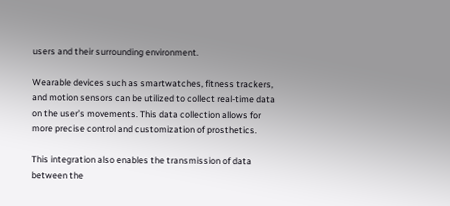users and their surrounding environment.

Wearable devices such as smartwatches, fitness trackers, and motion sensors can be utilized to collect real-time data on the user’s movements. This data collection allows for more precise control and customization of prosthetics.

This integration also enables the transmission of data between the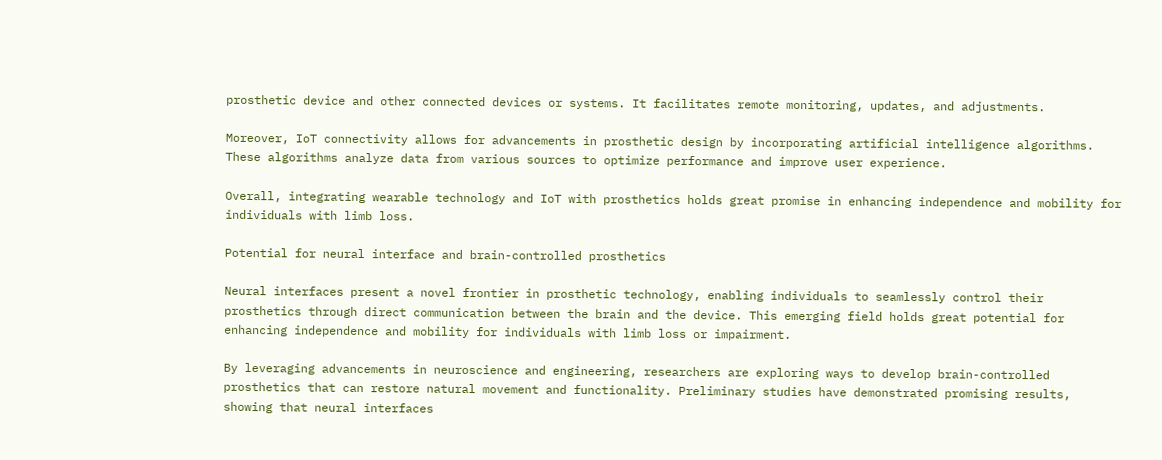prosthetic device and other connected devices or systems. It facilitates remote monitoring, updates, and adjustments.

Moreover, IoT connectivity allows for advancements in prosthetic design by incorporating artificial intelligence algorithms. These algorithms analyze data from various sources to optimize performance and improve user experience.

Overall, integrating wearable technology and IoT with prosthetics holds great promise in enhancing independence and mobility for individuals with limb loss.

Potential for neural interface and brain-controlled prosthetics

Neural interfaces present a novel frontier in prosthetic technology, enabling individuals to seamlessly control their prosthetics through direct communication between the brain and the device. This emerging field holds great potential for enhancing independence and mobility for individuals with limb loss or impairment.

By leveraging advancements in neuroscience and engineering, researchers are exploring ways to develop brain-controlled prosthetics that can restore natural movement and functionality. Preliminary studies have demonstrated promising results, showing that neural interfaces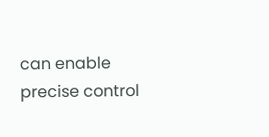can enable precise control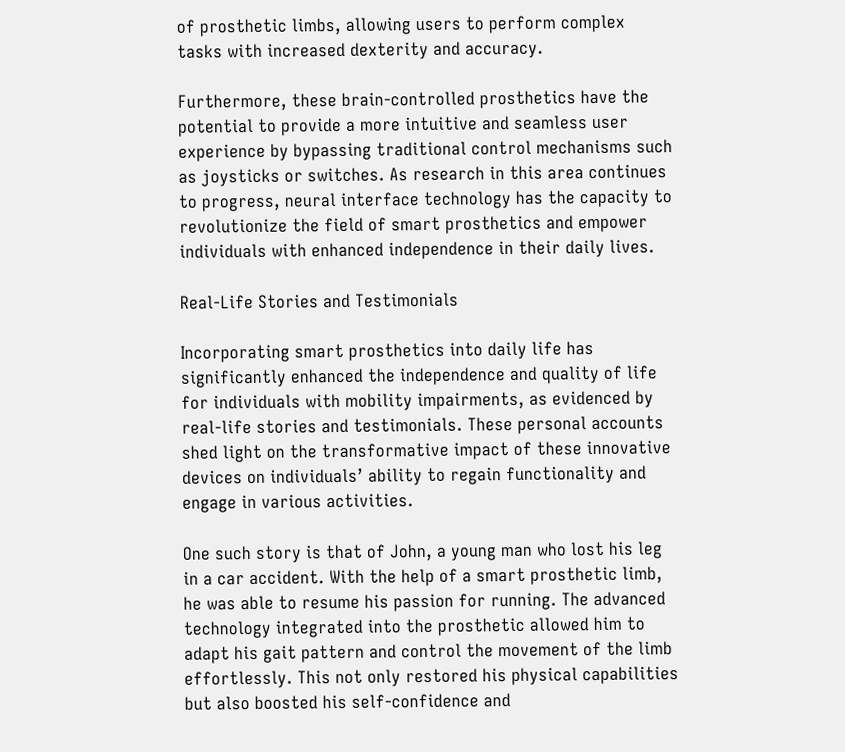of prosthetic limbs, allowing users to perform complex tasks with increased dexterity and accuracy.

Furthermore, these brain-controlled prosthetics have the potential to provide a more intuitive and seamless user experience by bypassing traditional control mechanisms such as joysticks or switches. As research in this area continues to progress, neural interface technology has the capacity to revolutionize the field of smart prosthetics and empower individuals with enhanced independence in their daily lives.

Real-Life Stories and Testimonials

Incorporating smart prosthetics into daily life has significantly enhanced the independence and quality of life for individuals with mobility impairments, as evidenced by real-life stories and testimonials. These personal accounts shed light on the transformative impact of these innovative devices on individuals’ ability to regain functionality and engage in various activities.

One such story is that of John, a young man who lost his leg in a car accident. With the help of a smart prosthetic limb, he was able to resume his passion for running. The advanced technology integrated into the prosthetic allowed him to adapt his gait pattern and control the movement of the limb effortlessly. This not only restored his physical capabilities but also boosted his self-confidence and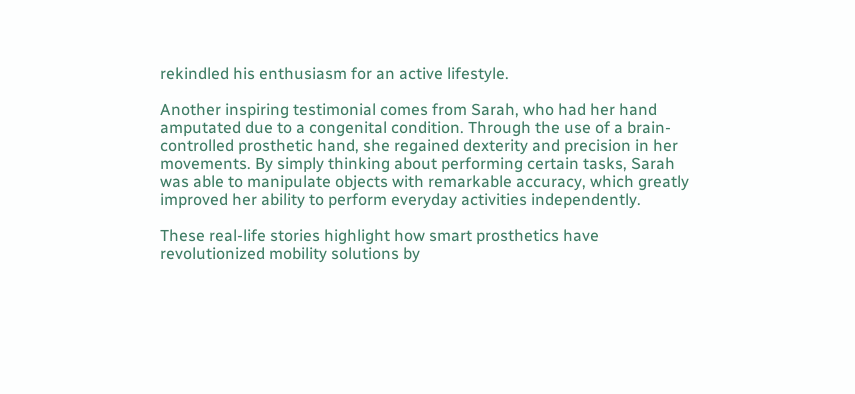rekindled his enthusiasm for an active lifestyle.

Another inspiring testimonial comes from Sarah, who had her hand amputated due to a congenital condition. Through the use of a brain-controlled prosthetic hand, she regained dexterity and precision in her movements. By simply thinking about performing certain tasks, Sarah was able to manipulate objects with remarkable accuracy, which greatly improved her ability to perform everyday activities independently.

These real-life stories highlight how smart prosthetics have revolutionized mobility solutions by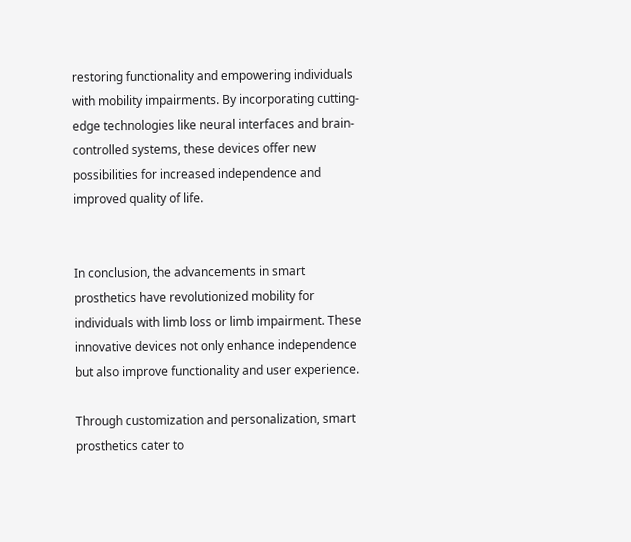restoring functionality and empowering individuals with mobility impairments. By incorporating cutting-edge technologies like neural interfaces and brain-controlled systems, these devices offer new possibilities for increased independence and improved quality of life.


In conclusion, the advancements in smart prosthetics have revolutionized mobility for individuals with limb loss or limb impairment. These innovative devices not only enhance independence but also improve functionality and user experience.

Through customization and personalization, smart prosthetics cater to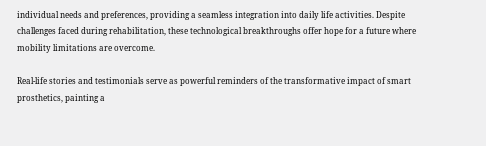individual needs and preferences, providing a seamless integration into daily life activities. Despite challenges faced during rehabilitation, these technological breakthroughs offer hope for a future where mobility limitations are overcome.

Real-life stories and testimonials serve as powerful reminders of the transformative impact of smart prosthetics, painting a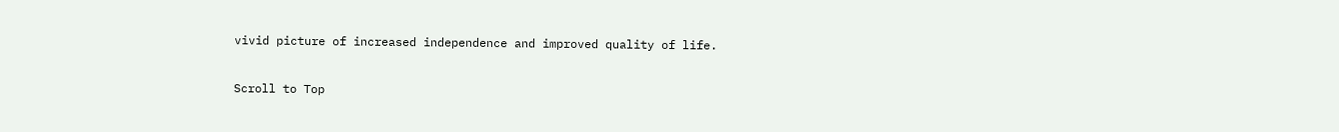vivid picture of increased independence and improved quality of life.

Scroll to Top